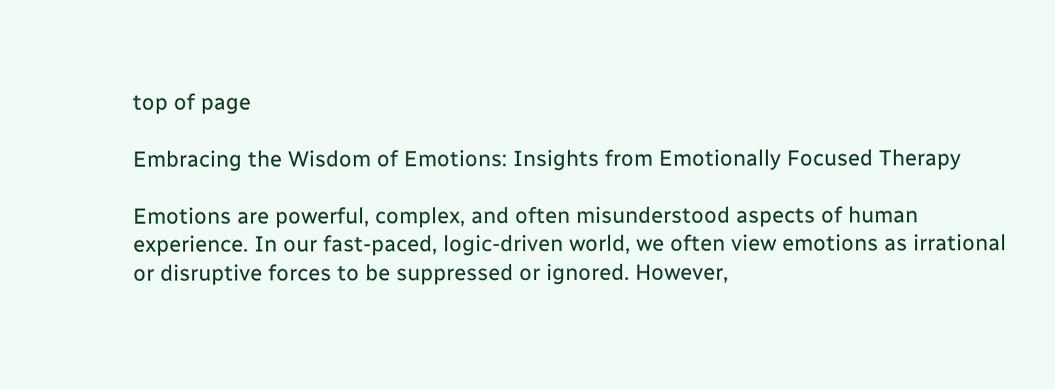top of page

Embracing the Wisdom of Emotions: Insights from Emotionally Focused Therapy

Emotions are powerful, complex, and often misunderstood aspects of human experience. In our fast-paced, logic-driven world, we often view emotions as irrational or disruptive forces to be suppressed or ignored. However,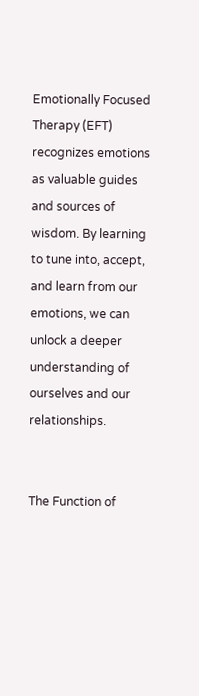Emotionally Focused Therapy (EFT) recognizes emotions as valuable guides and sources of wisdom. By learning to tune into, accept, and learn from our emotions, we can unlock a deeper understanding of ourselves and our relationships.


The Function of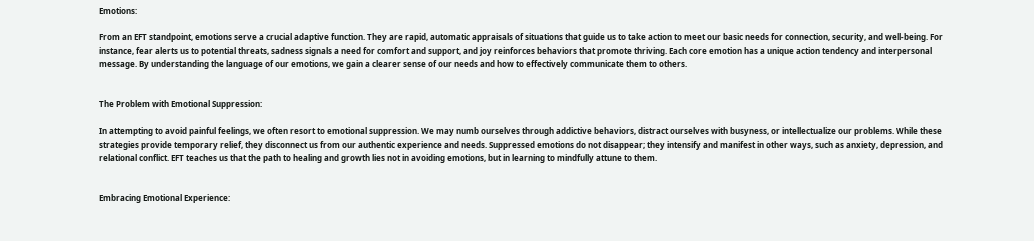Emotions:

From an EFT standpoint, emotions serve a crucial adaptive function. They are rapid, automatic appraisals of situations that guide us to take action to meet our basic needs for connection, security, and well-being. For instance, fear alerts us to potential threats, sadness signals a need for comfort and support, and joy reinforces behaviors that promote thriving. Each core emotion has a unique action tendency and interpersonal message. By understanding the language of our emotions, we gain a clearer sense of our needs and how to effectively communicate them to others.


The Problem with Emotional Suppression:

In attempting to avoid painful feelings, we often resort to emotional suppression. We may numb ourselves through addictive behaviors, distract ourselves with busyness, or intellectualize our problems. While these strategies provide temporary relief, they disconnect us from our authentic experience and needs. Suppressed emotions do not disappear; they intensify and manifest in other ways, such as anxiety, depression, and relational conflict. EFT teaches us that the path to healing and growth lies not in avoiding emotions, but in learning to mindfully attune to them.


Embracing Emotional Experience: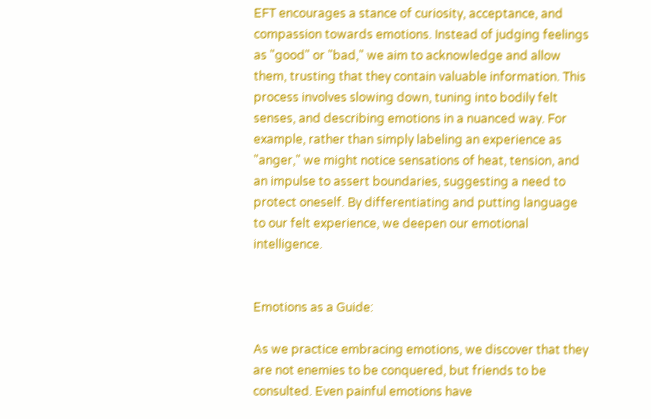EFT encourages a stance of curiosity, acceptance, and compassion towards emotions. Instead of judging feelings as "good" or "bad," we aim to acknowledge and allow them, trusting that they contain valuable information. This process involves slowing down, tuning into bodily felt senses, and describing emotions in a nuanced way. For example, rather than simply labeling an experience as "anger," we might notice sensations of heat, tension, and an impulse to assert boundaries, suggesting a need to protect oneself. By differentiating and putting language to our felt experience, we deepen our emotional intelligence.


Emotions as a Guide:

As we practice embracing emotions, we discover that they are not enemies to be conquered, but friends to be consulted. Even painful emotions have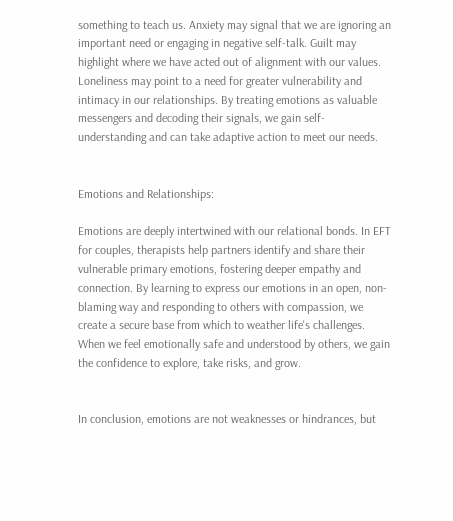something to teach us. Anxiety may signal that we are ignoring an important need or engaging in negative self-talk. Guilt may highlight where we have acted out of alignment with our values. Loneliness may point to a need for greater vulnerability and intimacy in our relationships. By treating emotions as valuable messengers and decoding their signals, we gain self-understanding and can take adaptive action to meet our needs.


Emotions and Relationships:

Emotions are deeply intertwined with our relational bonds. In EFT for couples, therapists help partners identify and share their vulnerable primary emotions, fostering deeper empathy and connection. By learning to express our emotions in an open, non-blaming way and responding to others with compassion, we create a secure base from which to weather life's challenges. When we feel emotionally safe and understood by others, we gain the confidence to explore, take risks, and grow.


In conclusion, emotions are not weaknesses or hindrances, but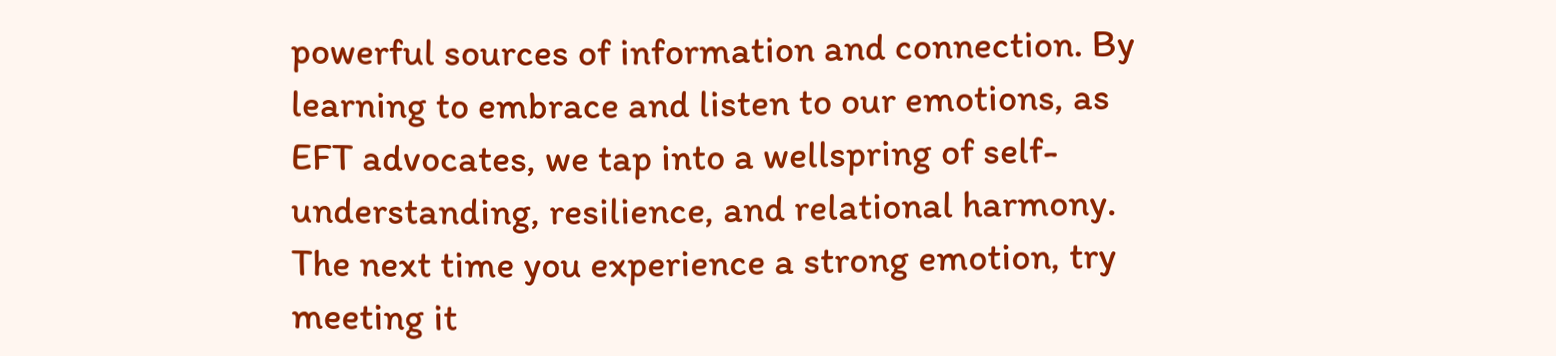powerful sources of information and connection. By learning to embrace and listen to our emotions, as EFT advocates, we tap into a wellspring of self-understanding, resilience, and relational harmony. The next time you experience a strong emotion, try meeting it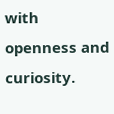with openness and curiosity.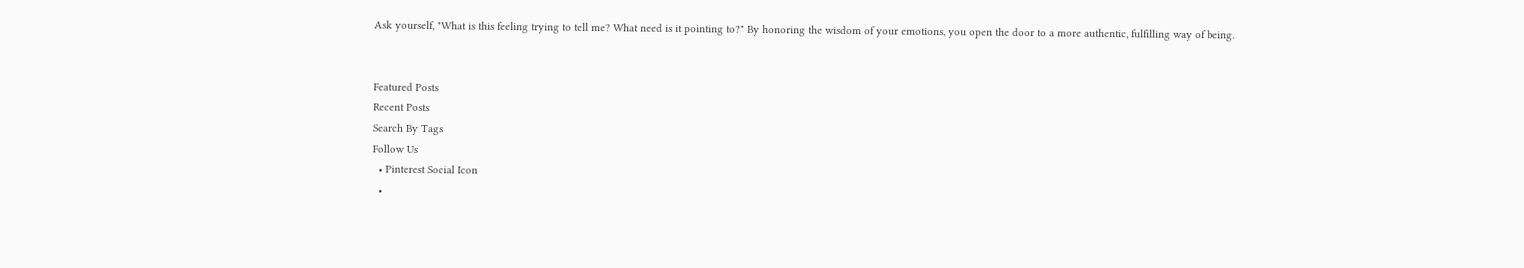Ask yourself, "What is this feeling trying to tell me? What need is it pointing to?" By honoring the wisdom of your emotions, you open the door to a more authentic, fulfilling way of being.


Featured Posts
Recent Posts
Search By Tags
Follow Us
  • Pinterest Social Icon
  •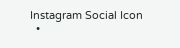Instagram Social Icon
  •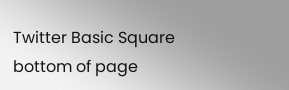Twitter Basic Square
bottom of page